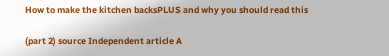How to make the kitchen backsPLUS and why you should read this

(part 2) source Independent article A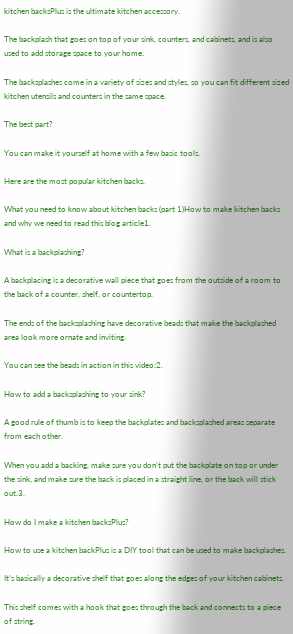kitchen backsPlus is the ultimate kitchen accessory.

The backplash that goes on top of your sink, counters, and cabinets, and is also used to add storage space to your home.

The backsplashes come in a variety of sizes and styles, so you can fit different sized kitchen utensils and counters in the same space.

The best part?

You can make it yourself at home with a few basic tools.

Here are the most popular kitchen backs.

What you need to know about kitchen backs (part 1)How to make kitchen backs and why we need to read this blog article1.

What is a backplashing?

A backplacing is a decorative wall piece that goes from the outside of a room to the back of a counter, shelf, or countertop.

The ends of the backsplashing have decorative beads that make the backplashed area look more ornate and inviting.

You can see the beads in action in this video:2.

How to add a backsplashing to your sink?

A good rule of thumb is to keep the backplates and backsplashed areas separate from each other.

When you add a backing, make sure you don’t put the backplate on top or under the sink, and make sure the back is placed in a straight line, or the back will stick out.3.

How do I make a kitchen backsPlus?

How to use a kitchen backPlus is a DIY tool that can be used to make backplashes.

It’s basically a decorative shelf that goes along the edges of your kitchen cabinets.

This shelf comes with a hook that goes through the back and connects to a piece of string.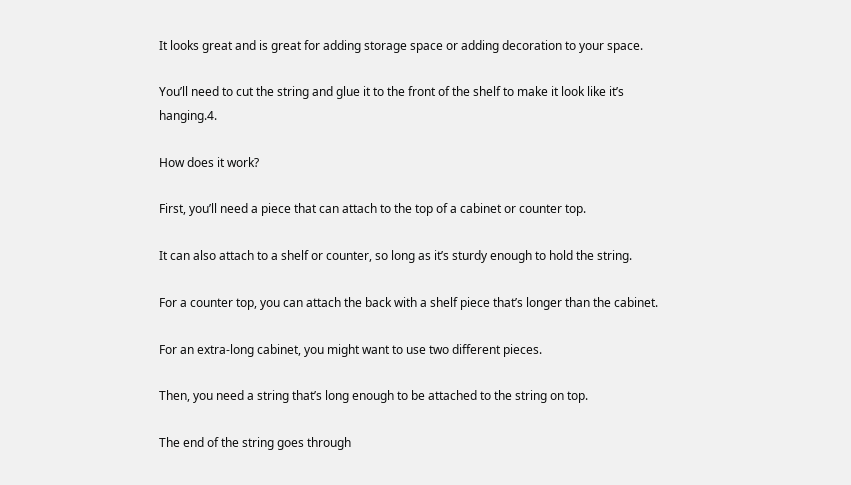It looks great and is great for adding storage space or adding decoration to your space.

You’ll need to cut the string and glue it to the front of the shelf to make it look like it’s hanging.4.

How does it work?

First, you’ll need a piece that can attach to the top of a cabinet or counter top.

It can also attach to a shelf or counter, so long as it’s sturdy enough to hold the string.

For a counter top, you can attach the back with a shelf piece that’s longer than the cabinet.

For an extra-long cabinet, you might want to use two different pieces.

Then, you need a string that’s long enough to be attached to the string on top.

The end of the string goes through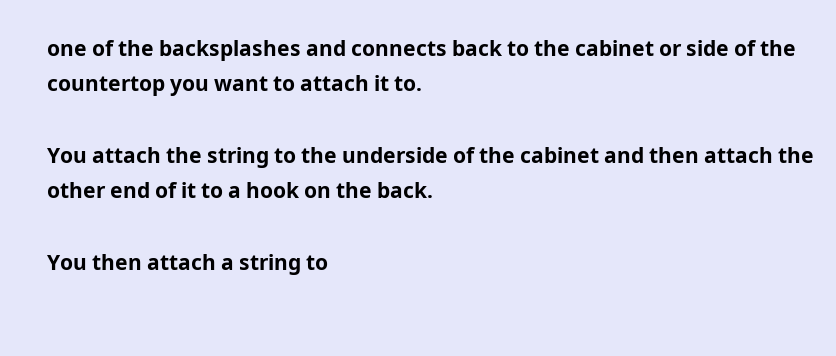one of the backsplashes and connects back to the cabinet or side of the countertop you want to attach it to.

You attach the string to the underside of the cabinet and then attach the other end of it to a hook on the back.

You then attach a string to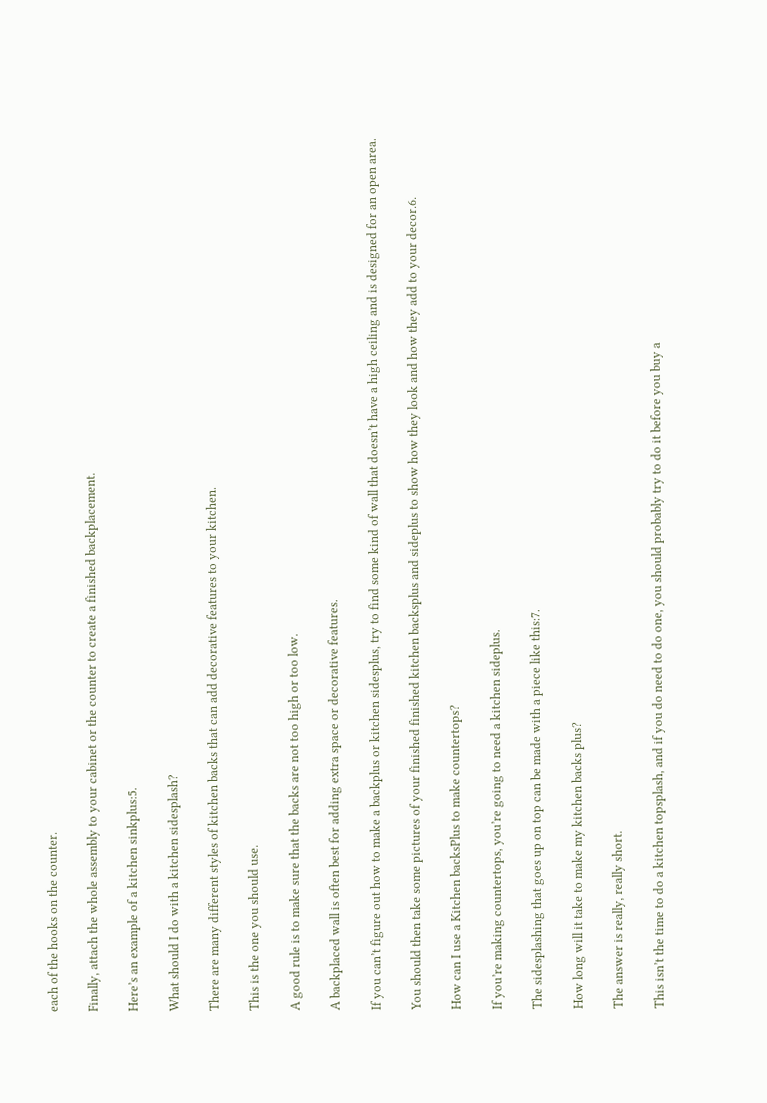each of the hooks on the counter.

Finally, attach the whole assembly to your cabinet or the counter to create a finished backplacement.

Here’s an example of a kitchen sinkplus:5.

What should I do with a kitchen sidesplash?

There are many different styles of kitchen backs that can add decorative features to your kitchen.

This is the one you should use.

A good rule is to make sure that the backs are not too high or too low.

A backplaced wall is often best for adding extra space or decorative features.

If you can’t figure out how to make a backplus or kitchen sidesplus, try to find some kind of wall that doesn’t have a high ceiling and is designed for an open area.

You should then take some pictures of your finished finished kitchen backsplus and sideplus to show how they look and how they add to your decor.6.

How can I use a Kitchen backsPlus to make countertops?

If you’re making countertops, you’re going to need a kitchen sideplus.

The sidesplashing that goes up on top can be made with a piece like this:7.

How long will it take to make my kitchen backs plus?

The answer is really, really short.

This isn’t the time to do a kitchen topsplash, and if you do need to do one, you should probably try to do it before you buy a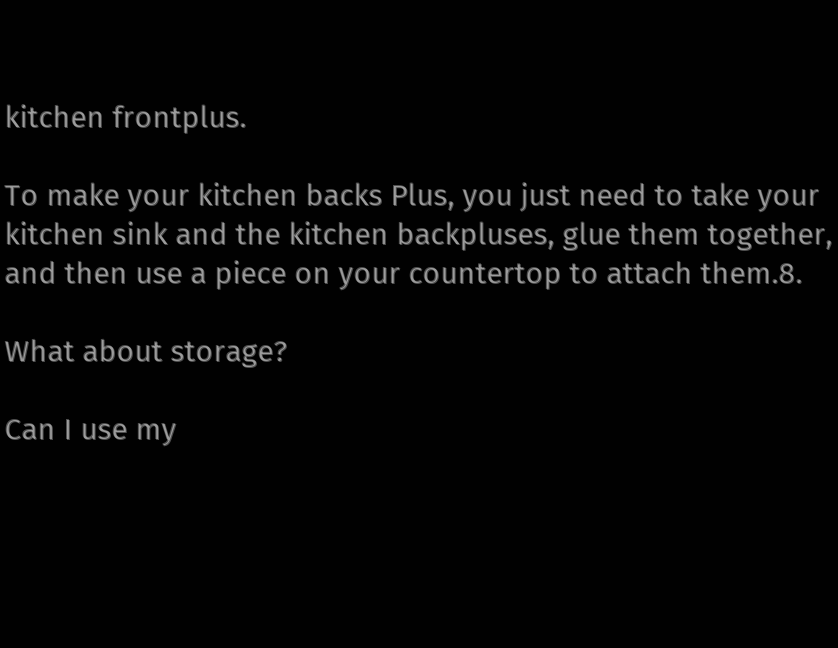kitchen frontplus.

To make your kitchen backs Plus, you just need to take your kitchen sink and the kitchen backpluses, glue them together, and then use a piece on your countertop to attach them.8.

What about storage?

Can I use my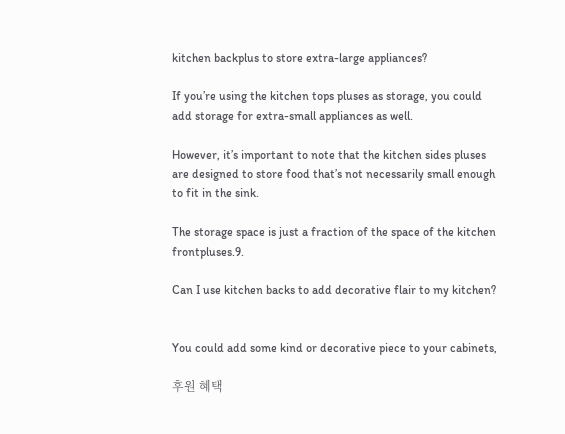kitchen backplus to store extra-large appliances?

If you’re using the kitchen tops pluses as storage, you could add storage for extra-small appliances as well.

However, it’s important to note that the kitchen sides pluses are designed to store food that’s not necessarily small enough to fit in the sink.

The storage space is just a fraction of the space of the kitchen frontpluses.9.

Can I use kitchen backs to add decorative flair to my kitchen?


You could add some kind or decorative piece to your cabinets,

후원 혜택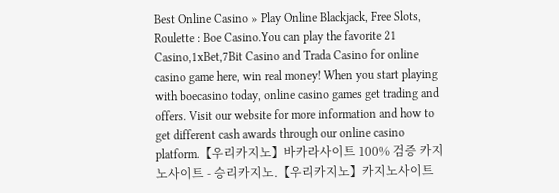Best Online Casino » Play Online Blackjack, Free Slots, Roulette : Boe Casino.You can play the favorite 21 Casino,1xBet,7Bit Casino and Trada Casino for online casino game here, win real money! When you start playing with boecasino today, online casino games get trading and offers. Visit our website for more information and how to get different cash awards through our online casino platform.【우리카지노】바카라사이트 100% 검증 카지노사이트 - 승리카지노.【우리카지노】카지노사이트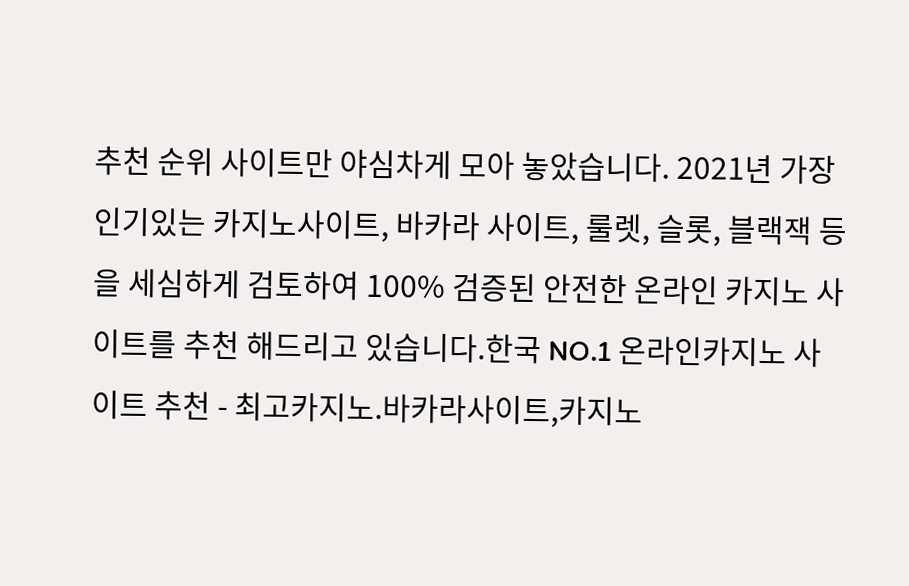추천 순위 사이트만 야심차게 모아 놓았습니다. 2021년 가장 인기있는 카지노사이트, 바카라 사이트, 룰렛, 슬롯, 블랙잭 등을 세심하게 검토하여 100% 검증된 안전한 온라인 카지노 사이트를 추천 해드리고 있습니다.한국 NO.1 온라인카지노 사이트 추천 - 최고카지노.바카라사이트,카지노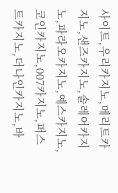사이트,우리카지노,메리트카지노,샌즈카지노,솔레어카지노,파라오카지노,예스카지노,코인카지노,007카지노,퍼스트카지노,더나인카지노,바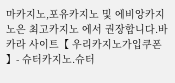마카지노,포유카지노 및 에비앙카지노은 최고카지노 에서 권장합니다.바카라 사이트【 우리카지노가입쿠폰 】- 슈터카지노.슈터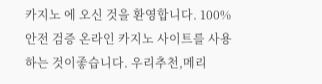카지노 에 오신 것을 환영합니다. 100% 안전 검증 온라인 카지노 사이트를 사용하는 것이좋습니다. 우리추천,메리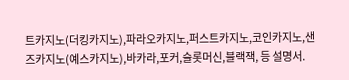트카지노(더킹카지노),파라오카지노,퍼스트카지노,코인카지노,샌즈카지노(예스카지노),바카라,포커,슬롯머신,블랙잭, 등 설명서.